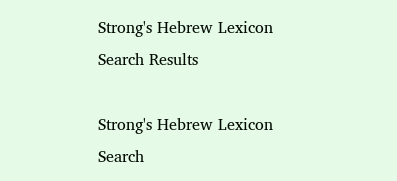Strong's Hebrew Lexicon Search Results

Strong's Hebrew Lexicon Search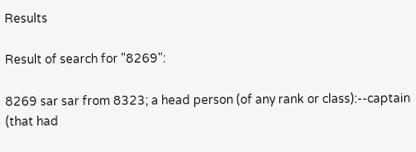Results

Result of search for "8269":

8269 sar sar from 8323; a head person (of any rank or class):--captain (that had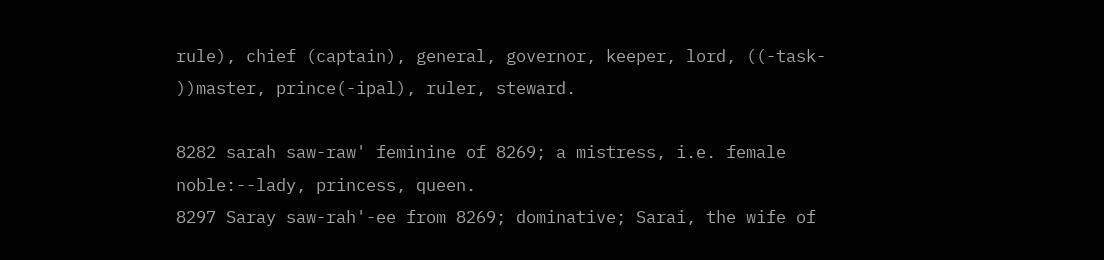rule), chief (captain), general, governor, keeper, lord, ((-task- ))master, prince(-ipal), ruler, steward.

8282 sarah saw-raw' feminine of 8269; a mistress, i.e. female noble:--lady, princess, queen.
8297 Saray saw-rah'-ee from 8269; dominative; Sarai, the wife of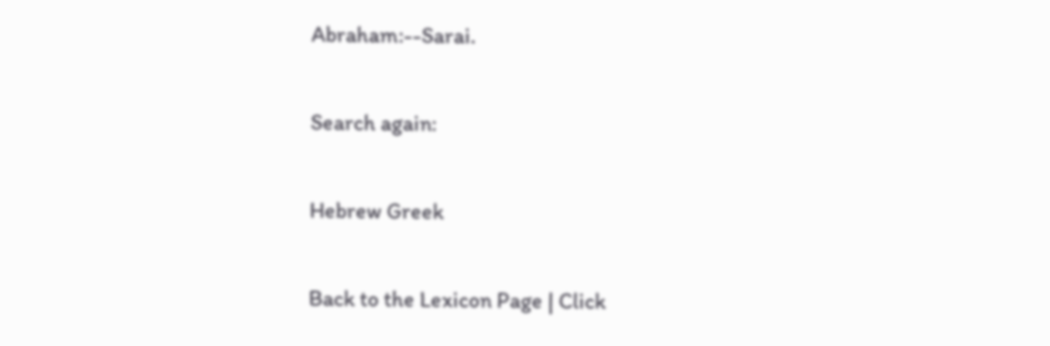Abraham:--Sarai.

Search again:

Hebrew Greek

Back to the Lexicon Page | Click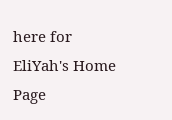here for EliYah's Home Page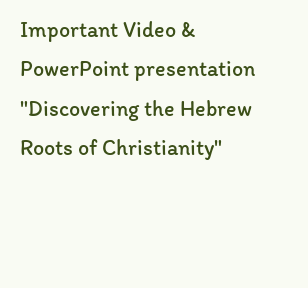Important Video & PowerPoint presentation
"Discovering the Hebrew Roots of Christianity"